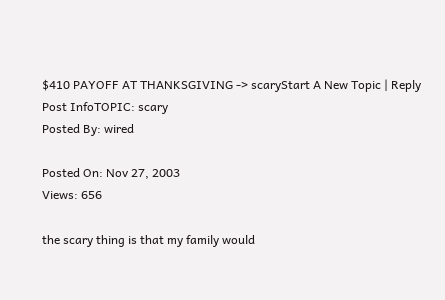$410 PAYOFF AT THANKSGIVING -> scaryStart A New Topic | Reply
Post InfoTOPIC: scary
Posted By: wired

Posted On: Nov 27, 2003
Views: 656

the scary thing is that my family would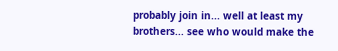probably join in... well at least my brothers... see who would make the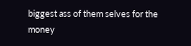biggest ass of them selves for the money